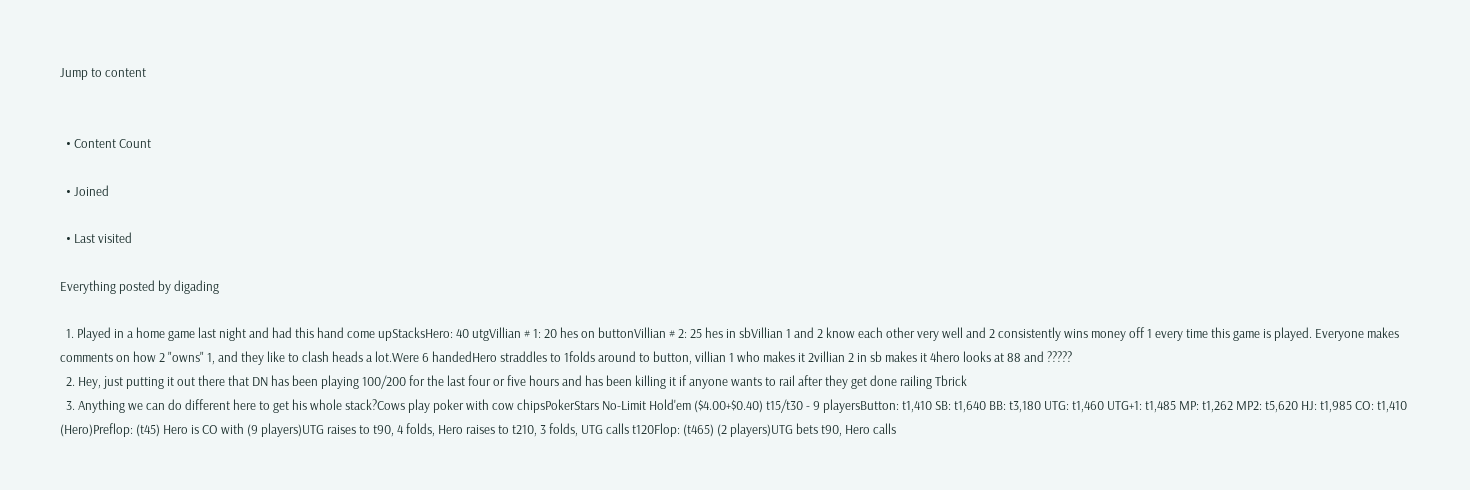Jump to content


  • Content Count

  • Joined

  • Last visited

Everything posted by digading

  1. Played in a home game last night and had this hand come upStacksHero: 40 utgVillian # 1: 20 hes on buttonVillian # 2: 25 hes in sbVillian 1 and 2 know each other very well and 2 consistently wins money off 1 every time this game is played. Everyone makes comments on how 2 "owns" 1, and they like to clash heads a lot.Were 6 handedHero straddles to 1folds around to button, villian 1 who makes it 2villian 2 in sb makes it 4hero looks at 88 and ?????
  2. Hey, just putting it out there that DN has been playing 100/200 for the last four or five hours and has been killing it if anyone wants to rail after they get done railing Tbrick
  3. Anything we can do different here to get his whole stack?Cows play poker with cow chipsPokerStars No-Limit Hold'em ($4.00+$0.40) t15/t30 - 9 playersButton: t1,410 SB: t1,640 BB: t3,180 UTG: t1,460 UTG+1: t1,485 MP: t1,262 MP2: t5,620 HJ: t1,985 CO: t1,410 (Hero)Preflop: (t45) Hero is CO with (9 players)UTG raises to t90, 4 folds, Hero raises to t210, 3 folds, UTG calls t120Flop: (t465) (2 players)UTG bets t90, Hero calls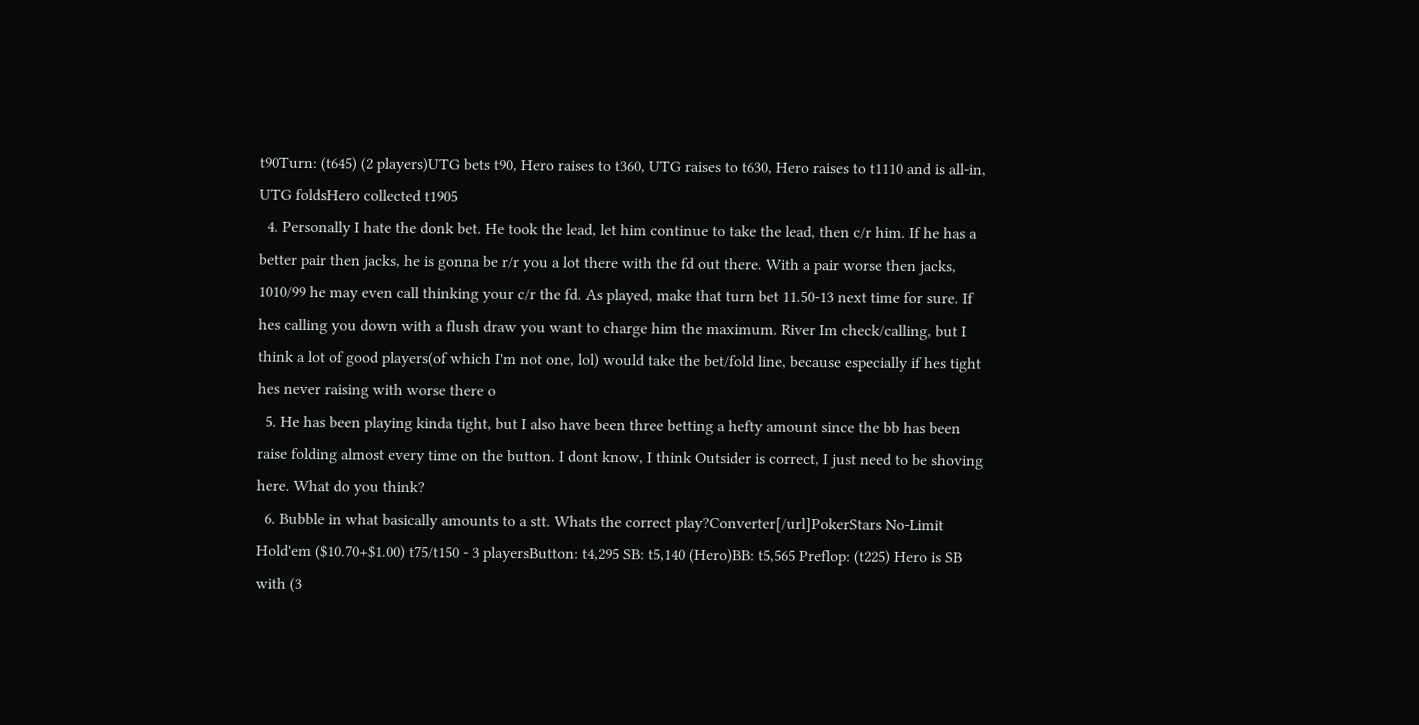t90Turn: (t645) (2 players)UTG bets t90, Hero raises to t360, UTG raises to t630, Hero raises to t1110 and is all-in, UTG foldsHero collected t1905
  4. Personally I hate the donk bet. He took the lead, let him continue to take the lead, then c/r him. If he has a better pair then jacks, he is gonna be r/r you a lot there with the fd out there. With a pair worse then jacks, 1010/99 he may even call thinking your c/r the fd. As played, make that turn bet 11.50-13 next time for sure. If hes calling you down with a flush draw you want to charge him the maximum. River Im check/calling, but I think a lot of good players(of which I'm not one, lol) would take the bet/fold line, because especially if hes tight hes never raising with worse there o
  5. He has been playing kinda tight, but I also have been three betting a hefty amount since the bb has been raise folding almost every time on the button. I dont know, I think Outsider is correct, I just need to be shoving here. What do you think?
  6. Bubble in what basically amounts to a stt. Whats the correct play?Converter[/url]PokerStars No-Limit Hold'em ($10.70+$1.00) t75/t150 - 3 playersButton: t4,295 SB: t5,140 (Hero)BB: t5,565 Preflop: (t225) Hero is SB with (3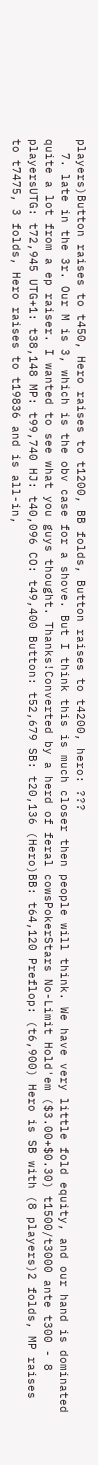players)Button raises to t450, Hero raises to t1200, BB folds, Button raises to t4200, hero: ???
  7. late in the 3r. Our M is 3, which is the obv case for a shove. But I think this is much closer then people will think. We have very little fold equity, and our hand is dominated quite a lot from a ep raiser. I wanted to see what you guys thought. Thanks!Converted by a herd of feral cowsPokerStars No-Limit Hold'em ($3.00+$0.30) t1500/t3000 ante t300 - 8 playersUTG: t72,945 UTG+1: t38,148 MP: t99,740 HJ: t40,096 CO: t49,400 Button: t52,679 SB: t20,136 (Hero)BB: t64,120 Preflop: (t6,900) Hero is SB with (8 players)2 folds, MP raises to t7475, 3 folds, Hero raises to t19836 and is all-in,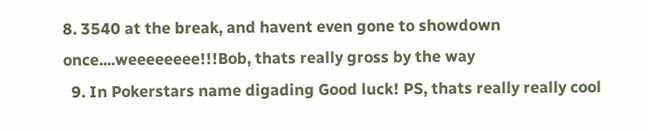8. 3540 at the break, and havent even gone to showdown once....weeeeeeee!!!Bob, thats really gross by the way
  9. In Pokerstars name digading Good luck! PS, thats really really cool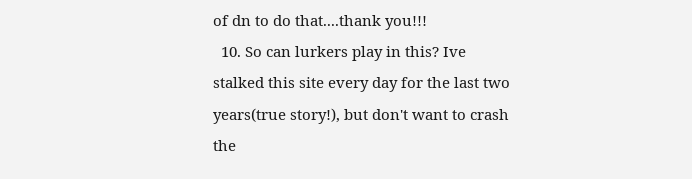of dn to do that....thank you!!!
  10. So can lurkers play in this? Ive stalked this site every day for the last two years(true story!), but don't want to crash the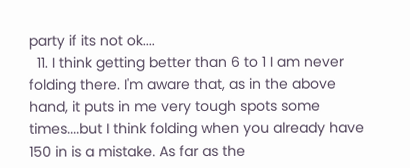party if its not ok....
  11. I think getting better than 6 to 1 I am never folding there. I'm aware that, as in the above hand, it puts in me very tough spots some times....but I think folding when you already have 150 in is a mistake. As far as the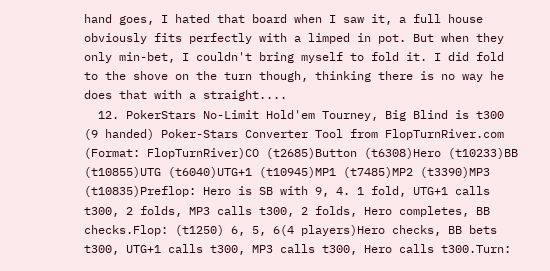hand goes, I hated that board when I saw it, a full house obviously fits perfectly with a limped in pot. But when they only min-bet, I couldn't bring myself to fold it. I did fold to the shove on the turn though, thinking there is no way he does that with a straight....
  12. PokerStars No-Limit Hold'em Tourney, Big Blind is t300 (9 handed) Poker-Stars Converter Tool from FlopTurnRiver.com (Format: FlopTurnRiver)CO (t2685)Button (t6308)Hero (t10233)BB (t10855)UTG (t6040)UTG+1 (t10945)MP1 (t7485)MP2 (t3390)MP3 (t10835)Preflop: Hero is SB with 9, 4. 1 fold, UTG+1 calls t300, 2 folds, MP3 calls t300, 2 folds, Hero completes, BB checks.Flop: (t1250) 6, 5, 6(4 players)Hero checks, BB bets t300, UTG+1 calls t300, MP3 calls t300, Hero calls t300.Turn: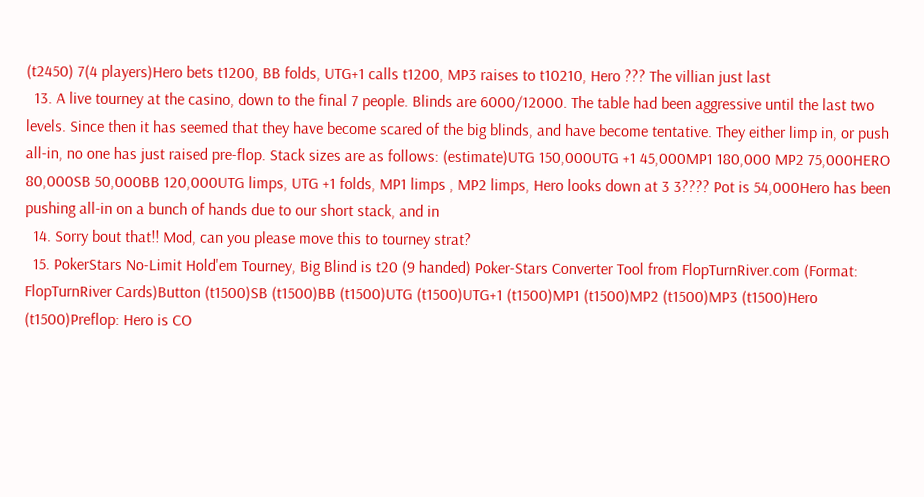(t2450) 7(4 players)Hero bets t1200, BB folds, UTG+1 calls t1200, MP3 raises to t10210, Hero ??? The villian just last
  13. A live tourney at the casino, down to the final 7 people. Blinds are 6000/12000. The table had been aggressive until the last two levels. Since then it has seemed that they have become scared of the big blinds, and have become tentative. They either limp in, or push all-in, no one has just raised pre-flop. Stack sizes are as follows: (estimate)UTG 150,000UTG +1 45,000MP1 180,000 MP2 75,000HERO 80,000SB 50,000BB 120,000UTG limps, UTG +1 folds, MP1 limps , MP2 limps, Hero looks down at 3 3???? Pot is 54,000Hero has been pushing all-in on a bunch of hands due to our short stack, and in
  14. Sorry bout that!! Mod, can you please move this to tourney strat?
  15. PokerStars No-Limit Hold'em Tourney, Big Blind is t20 (9 handed) Poker-Stars Converter Tool from FlopTurnRiver.com (Format: FlopTurnRiver Cards)Button (t1500)SB (t1500)BB (t1500)UTG (t1500)UTG+1 (t1500)MP1 (t1500)MP2 (t1500)MP3 (t1500)Hero (t1500)Preflop: Hero is CO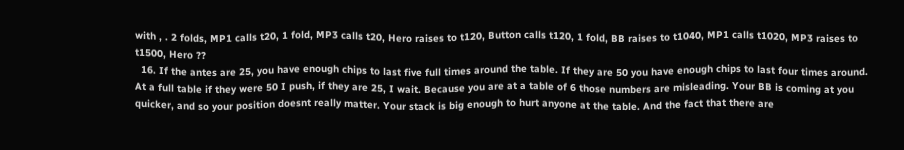with , . 2 folds, MP1 calls t20, 1 fold, MP3 calls t20, Hero raises to t120, Button calls t120, 1 fold, BB raises to t1040, MP1 calls t1020, MP3 raises to t1500, Hero ??
  16. If the antes are 25, you have enough chips to last five full times around the table. If they are 50 you have enough chips to last four times around. At a full table if they were 50 I push, if they are 25, I wait. Because you are at a table of 6 those numbers are misleading. Your BB is coming at you quicker, and so your position doesnt really matter. Your stack is big enough to hurt anyone at the table. And the fact that there are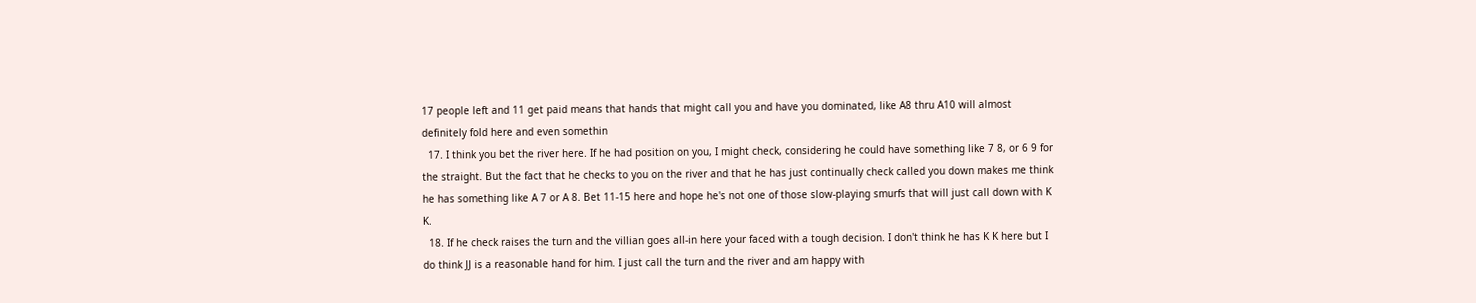17 people left and 11 get paid means that hands that might call you and have you dominated, like A8 thru A10 will almost definitely fold here and even somethin
  17. I think you bet the river here. If he had position on you, I might check, considering he could have something like 7 8, or 6 9 for the straight. But the fact that he checks to you on the river and that he has just continually check called you down makes me think he has something like A 7 or A 8. Bet 11-15 here and hope he's not one of those slow-playing smurfs that will just call down with K K.
  18. If he check raises the turn and the villian goes all-in here your faced with a tough decision. I don't think he has K K here but I do think JJ is a reasonable hand for him. I just call the turn and the river and am happy with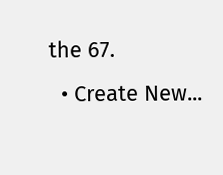the 67.
  • Create New...